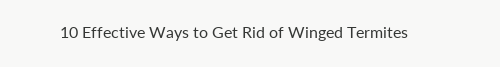10 Effective Ways to Get Rid of Winged Termites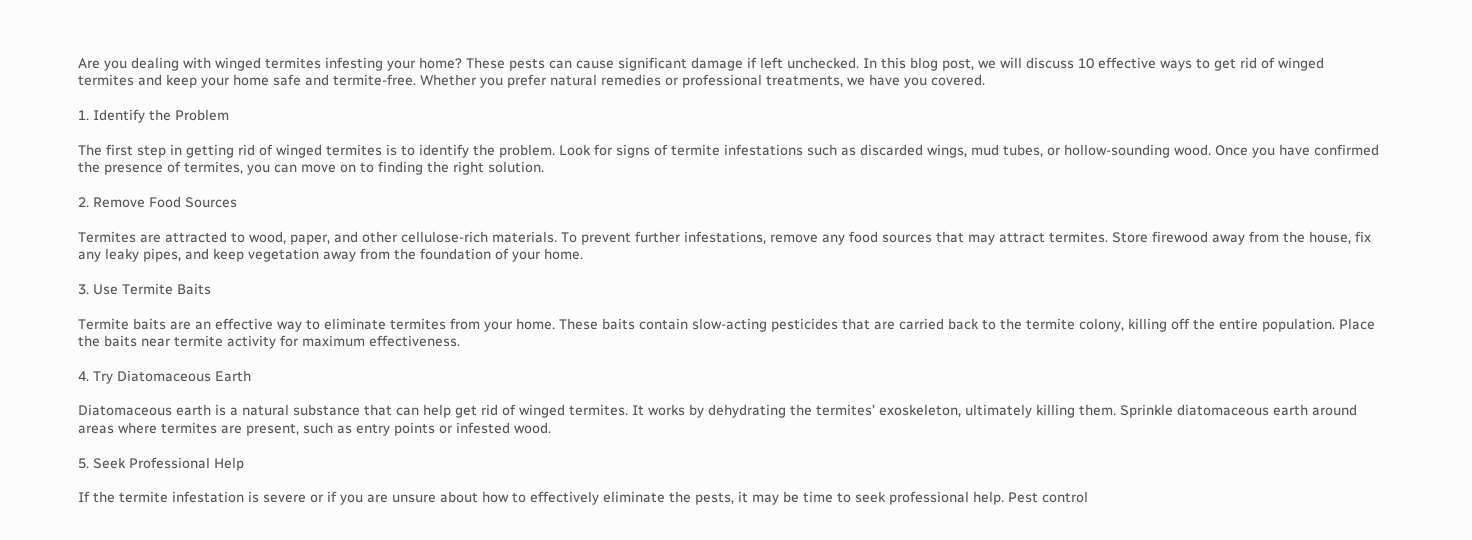Are you dealing with winged termites infesting your home? These pests can cause significant damage if left unchecked. In this blog post, we will discuss 10 effective ways to get rid of winged termites and keep your home safe and termite-free. Whether you prefer natural remedies or professional treatments, we have you covered.

1. Identify the Problem

The first step in getting rid of winged termites is to identify the problem. Look for signs of termite infestations such as discarded wings, mud tubes, or hollow-sounding wood. Once you have confirmed the presence of termites, you can move on to finding the right solution.

2. Remove Food Sources

Termites are attracted to wood, paper, and other cellulose-rich materials. To prevent further infestations, remove any food sources that may attract termites. Store firewood away from the house, fix any leaky pipes, and keep vegetation away from the foundation of your home.

3. Use Termite Baits

Termite baits are an effective way to eliminate termites from your home. These baits contain slow-acting pesticides that are carried back to the termite colony, killing off the entire population. Place the baits near termite activity for maximum effectiveness.

4. Try Diatomaceous Earth

Diatomaceous earth is a natural substance that can help get rid of winged termites. It works by dehydrating the termites’ exoskeleton, ultimately killing them. Sprinkle diatomaceous earth around areas where termites are present, such as entry points or infested wood.

5. Seek Professional Help

If the termite infestation is severe or if you are unsure about how to effectively eliminate the pests, it may be time to seek professional help. Pest control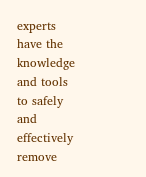experts have the knowledge and tools to safely and effectively remove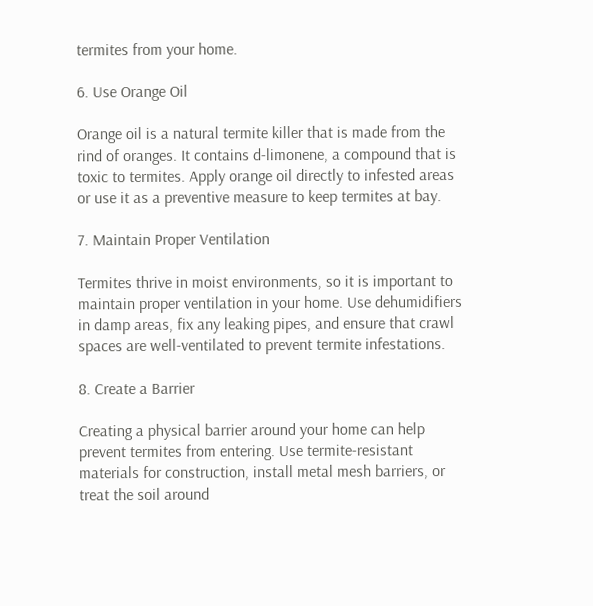termites from your home.

6. Use Orange Oil

Orange oil is a natural termite killer that is made from the rind of oranges. It contains d-limonene, a compound that is toxic to termites. Apply orange oil directly to infested areas or use it as a preventive measure to keep termites at bay.

7. Maintain Proper Ventilation

Termites thrive in moist environments, so it is important to maintain proper ventilation in your home. Use dehumidifiers in damp areas, fix any leaking pipes, and ensure that crawl spaces are well-ventilated to prevent termite infestations.

8. Create a Barrier

Creating a physical barrier around your home can help prevent termites from entering. Use termite-resistant materials for construction, install metal mesh barriers, or treat the soil around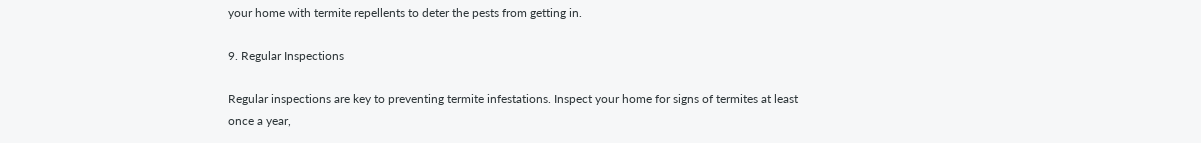your home with termite repellents to deter the pests from getting in.

9. Regular Inspections

Regular inspections are key to preventing termite infestations. Inspect your home for signs of termites at least once a year,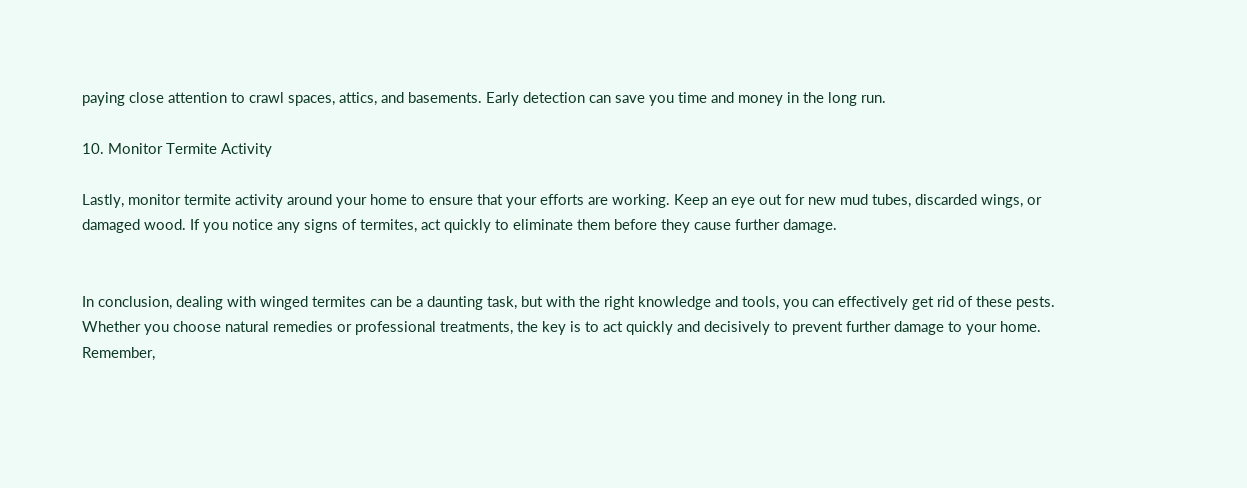paying close attention to crawl spaces, attics, and basements. Early detection can save you time and money in the long run.

10. Monitor Termite Activity

Lastly, monitor termite activity around your home to ensure that your efforts are working. Keep an eye out for new mud tubes, discarded wings, or damaged wood. If you notice any signs of termites, act quickly to eliminate them before they cause further damage.


In conclusion, dealing with winged termites can be a daunting task, but with the right knowledge and tools, you can effectively get rid of these pests. Whether you choose natural remedies or professional treatments, the key is to act quickly and decisively to prevent further damage to your home. Remember,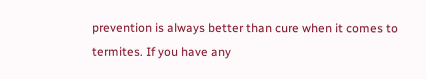prevention is always better than cure when it comes to termites. If you have any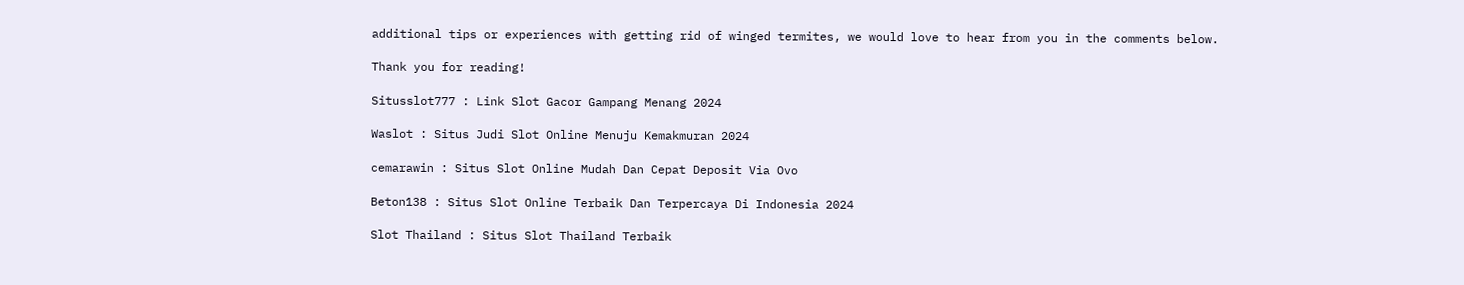additional tips or experiences with getting rid of winged termites, we would love to hear from you in the comments below.

Thank you for reading!

Situsslot777 : Link Slot Gacor Gampang Menang 2024

Waslot : Situs Judi Slot Online Menuju Kemakmuran 2024

cemarawin : Situs Slot Online Mudah Dan Cepat Deposit Via Ovo

Beton138 : Situs Slot Online Terbaik Dan Terpercaya Di Indonesia 2024

Slot Thailand : Situs Slot Thailand Terbaik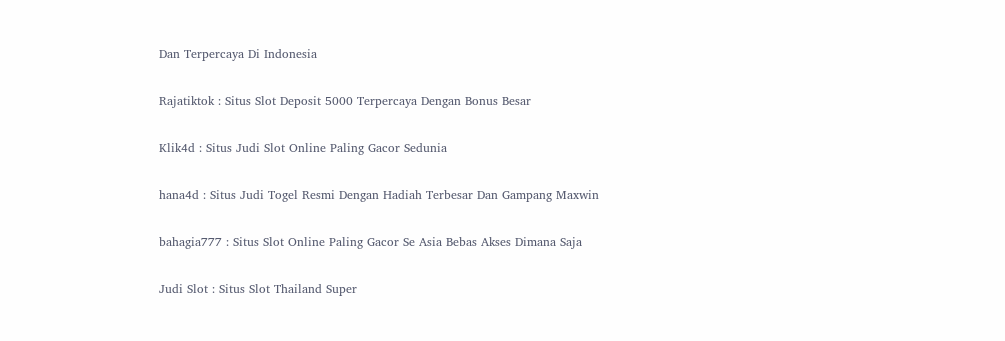Dan Terpercaya Di Indonesia

Rajatiktok : Situs Slot Deposit 5000 Terpercaya Dengan Bonus Besar

Klik4d : Situs Judi Slot Online Paling Gacor Sedunia

hana4d : Situs Judi Togel Resmi Dengan Hadiah Terbesar Dan Gampang Maxwin

bahagia777 : Situs Slot Online Paling Gacor Se Asia Bebas Akses Dimana Saja

Judi Slot : Situs Slot Thailand Super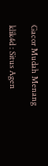Gacor Mudah Menang

klik4d : Situs Agen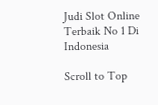Judi Slot Online Terbaik No 1 Di Indonesia

Scroll to Top